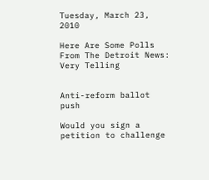Tuesday, March 23, 2010

Here Are Some Polls From The Detroit News: Very Telling


Anti-reform ballot push

Would you sign a petition to challenge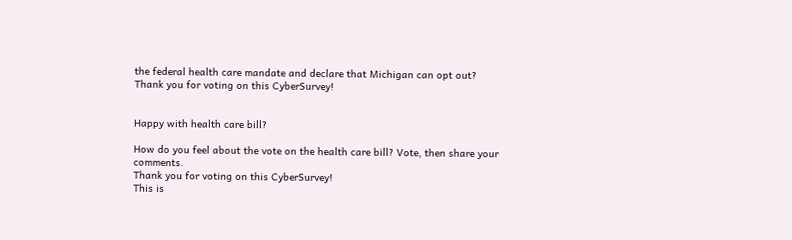the federal health care mandate and declare that Michigan can opt out?
Thank you for voting on this CyberSurvey!


Happy with health care bill?

How do you feel about the vote on the health care bill? Vote, then share your comments.
Thank you for voting on this CyberSurvey!
This is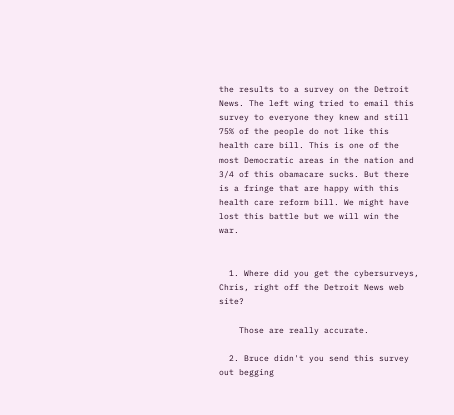the results to a survey on the Detroit News. The left wing tried to email this survey to everyone they knew and still 75% of the people do not like this health care bill. This is one of the most Democratic areas in the nation and 3/4 of this obamacare sucks. But there is a fringe that are happy with this health care reform bill. We might have lost this battle but we will win the war.


  1. Where did you get the cybersurveys, Chris, right off the Detroit News web site?

    Those are really accurate.

  2. Bruce didn't you send this survey out begging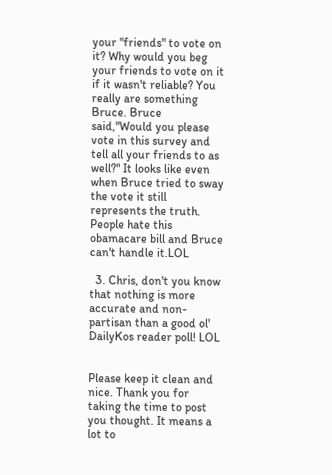your "friends" to vote on it? Why would you beg your friends to vote on it if it wasn't reliable? You really are something Bruce. Bruce said,"Would you please vote in this survey and tell all your friends to as well?" It looks like even when Bruce tried to sway the vote it still represents the truth. People hate this obamacare bill and Bruce can't handle it.LOL

  3. Chris, don't you know that nothing is more accurate and non-partisan than a good ol' DailyKos reader poll! LOL


Please keep it clean and nice. Thank you for taking the time to post you thought. It means a lot to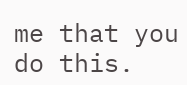me that you do this.